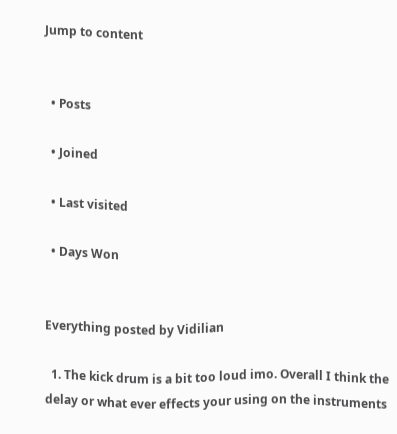Jump to content


  • Posts

  • Joined

  • Last visited

  • Days Won


Everything posted by Vidilian

  1. The kick drum is a bit too loud imo. Overall I think the delay or what ever effects your using on the instruments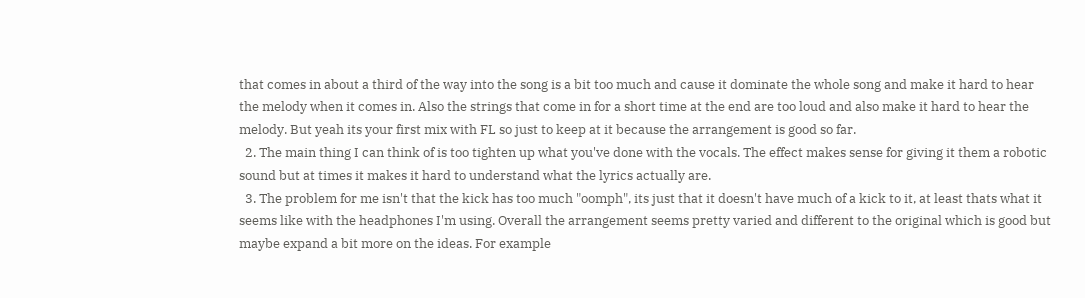that comes in about a third of the way into the song is a bit too much and cause it dominate the whole song and make it hard to hear the melody when it comes in. Also the strings that come in for a short time at the end are too loud and also make it hard to hear the melody. But yeah its your first mix with FL so just to keep at it because the arrangement is good so far.
  2. The main thing I can think of is too tighten up what you've done with the vocals. The effect makes sense for giving it them a robotic sound but at times it makes it hard to understand what the lyrics actually are.
  3. The problem for me isn't that the kick has too much "oomph", its just that it doesn't have much of a kick to it, at least thats what it seems like with the headphones I'm using. Overall the arrangement seems pretty varied and different to the original which is good but maybe expand a bit more on the ideas. For example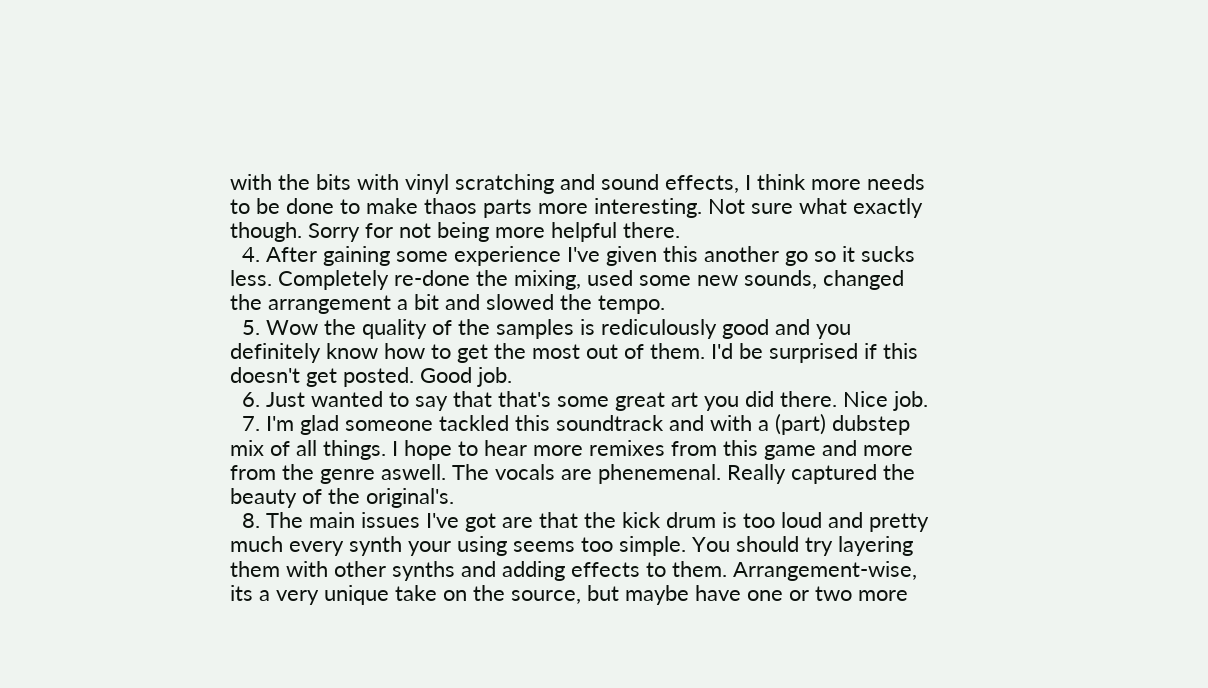with the bits with vinyl scratching and sound effects, I think more needs to be done to make thaos parts more interesting. Not sure what exactly though. Sorry for not being more helpful there.
  4. After gaining some experience I've given this another go so it sucks less. Completely re-done the mixing, used some new sounds, changed the arrangement a bit and slowed the tempo.
  5. Wow the quality of the samples is rediculously good and you definitely know how to get the most out of them. I'd be surprised if this doesn't get posted. Good job.
  6. Just wanted to say that that's some great art you did there. Nice job.
  7. I'm glad someone tackled this soundtrack and with a (part) dubstep mix of all things. I hope to hear more remixes from this game and more from the genre aswell. The vocals are phenemenal. Really captured the beauty of the original's.
  8. The main issues I've got are that the kick drum is too loud and pretty much every synth your using seems too simple. You should try layering them with other synths and adding effects to them. Arrangement-wise, its a very unique take on the source, but maybe have one or two more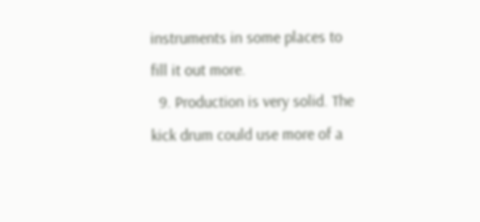instruments in some places to fill it out more.
  9. Production is very solid. The kick drum could use more of a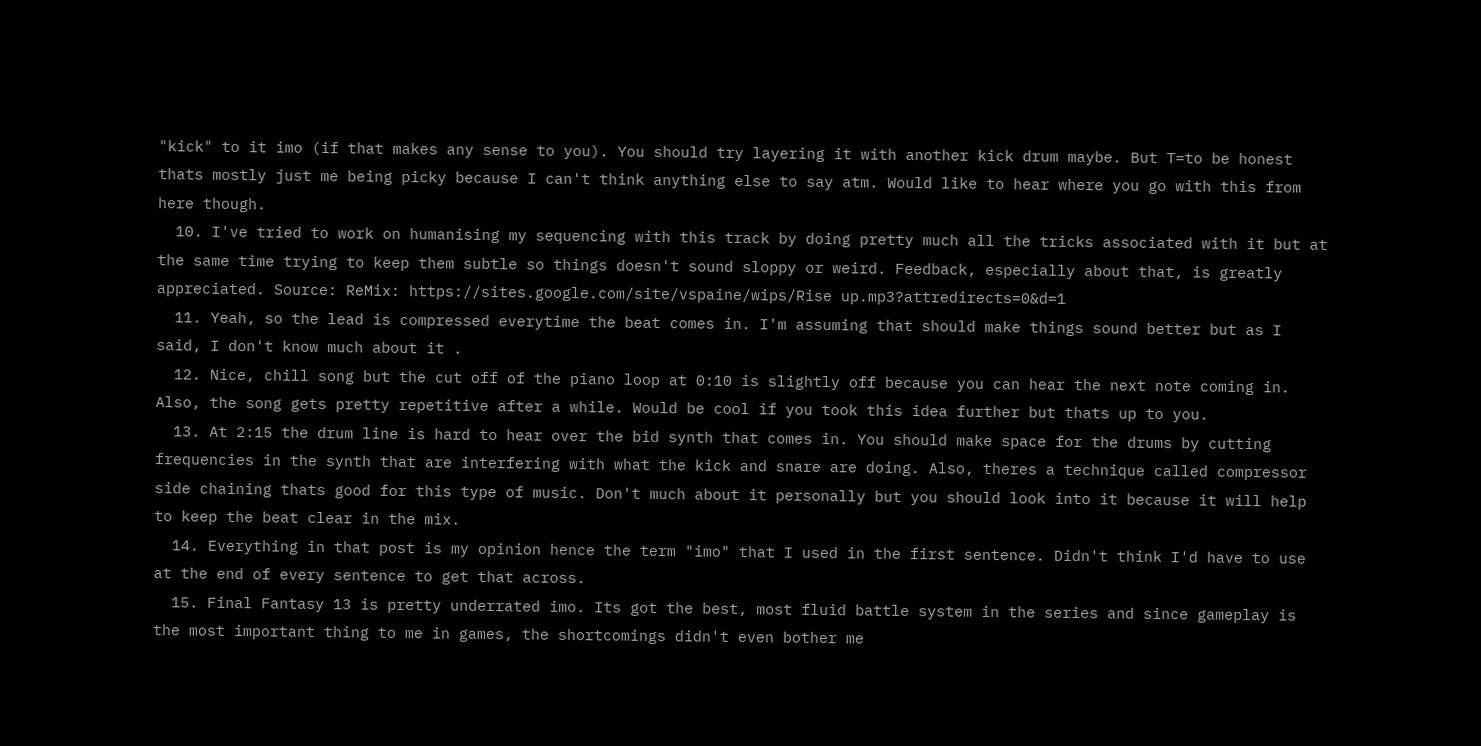"kick" to it imo (if that makes any sense to you). You should try layering it with another kick drum maybe. But T=to be honest thats mostly just me being picky because I can't think anything else to say atm. Would like to hear where you go with this from here though.
  10. I've tried to work on humanising my sequencing with this track by doing pretty much all the tricks associated with it but at the same time trying to keep them subtle so things doesn't sound sloppy or weird. Feedback, especially about that, is greatly appreciated. Source: ReMix: https://sites.google.com/site/vspaine/wips/Rise up.mp3?attredirects=0&d=1
  11. Yeah, so the lead is compressed everytime the beat comes in. I'm assuming that should make things sound better but as I said, I don't know much about it .
  12. Nice, chill song but the cut off of the piano loop at 0:10 is slightly off because you can hear the next note coming in. Also, the song gets pretty repetitive after a while. Would be cool if you took this idea further but thats up to you.
  13. At 2:15 the drum line is hard to hear over the bid synth that comes in. You should make space for the drums by cutting frequencies in the synth that are interfering with what the kick and snare are doing. Also, theres a technique called compressor side chaining thats good for this type of music. Don't much about it personally but you should look into it because it will help to keep the beat clear in the mix.
  14. Everything in that post is my opinion hence the term "imo" that I used in the first sentence. Didn't think I'd have to use at the end of every sentence to get that across.
  15. Final Fantasy 13 is pretty underrated imo. Its got the best, most fluid battle system in the series and since gameplay is the most important thing to me in games, the shortcomings didn't even bother me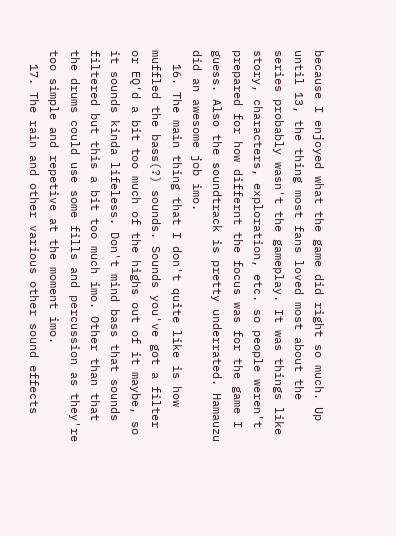because I enjoyed what the game did right so much. Up until 13, the thing most fans loved most about the series probably wasn't the gameplay. It was things like story, characters, exploration, etc. so people weren't prepared for how differnt the focus was for the game I guess. Also the soundtrack is pretty underrated. Hamauzu did an awesome job imo.
  16. The main thing that I don't quite like is how muffled the bass(?) sounds. Sounds you've got a filter or EQ'd a bit too much of the highs out of it maybe, so it sounds kinda lifeless. Don't mind bass that sounds filtered but this a bit too much imo. Other than that the drums could use some fills and percussion as they're too simple and repetive at the moment imo.
  17. The rain and other various other sound effects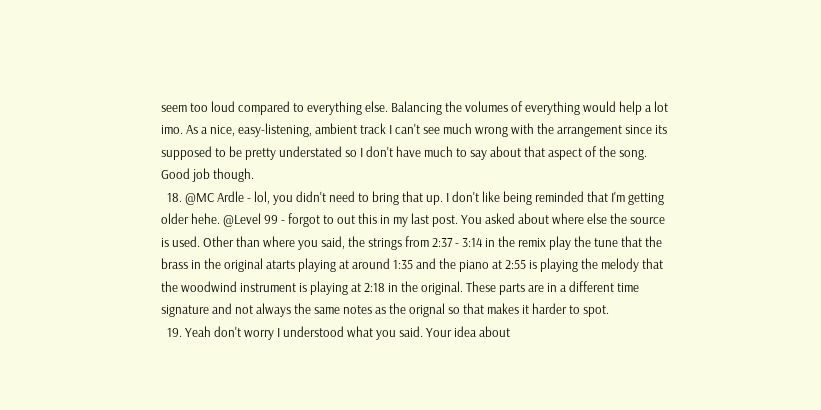seem too loud compared to everything else. Balancing the volumes of everything would help a lot imo. As a nice, easy-listening, ambient track I can't see much wrong with the arrangement since its supposed to be pretty understated so I don't have much to say about that aspect of the song. Good job though.
  18. @MC Ardle - lol, you didn't need to bring that up. I don't like being reminded that I'm getting older hehe. @Level 99 - forgot to out this in my last post. You asked about where else the source is used. Other than where you said, the strings from 2:37 - 3:14 in the remix play the tune that the brass in the original atarts playing at around 1:35 and the piano at 2:55 is playing the melody that the woodwind instrument is playing at 2:18 in the original. These parts are in a different time signature and not always the same notes as the orignal so that makes it harder to spot.
  19. Yeah don't worry I understood what you said. Your idea about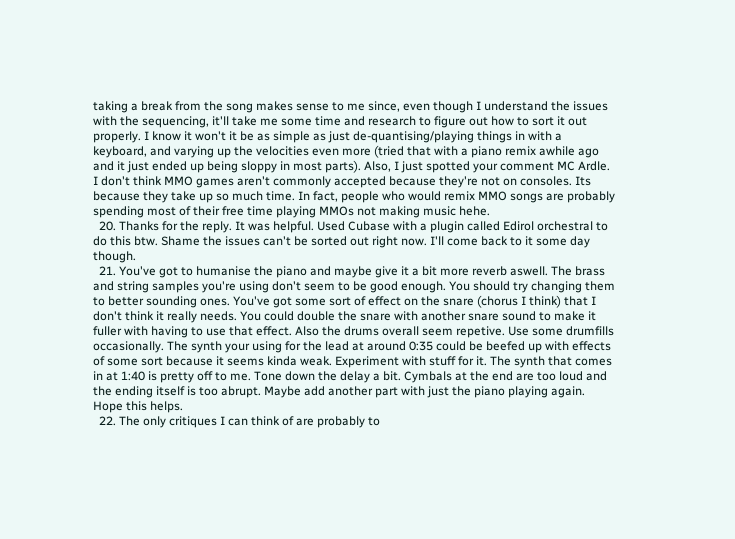taking a break from the song makes sense to me since, even though I understand the issues with the sequencing, it'll take me some time and research to figure out how to sort it out properly. I know it won't it be as simple as just de-quantising/playing things in with a keyboard, and varying up the velocities even more (tried that with a piano remix awhile ago and it just ended up being sloppy in most parts). Also, I just spotted your comment MC Ardle. I don't think MMO games aren't commonly accepted because they're not on consoles. Its because they take up so much time. In fact, people who would remix MMO songs are probably spending most of their free time playing MMOs not making music hehe.
  20. Thanks for the reply. It was helpful. Used Cubase with a plugin called Edirol orchestral to do this btw. Shame the issues can't be sorted out right now. I'll come back to it some day though.
  21. You've got to humanise the piano and maybe give it a bit more reverb aswell. The brass and string samples you're using don't seem to be good enough. You should try changing them to better sounding ones. You've got some sort of effect on the snare (chorus I think) that I don't think it really needs. You could double the snare with another snare sound to make it fuller with having to use that effect. Also the drums overall seem repetive. Use some drumfills occasionally. The synth your using for the lead at around 0:35 could be beefed up with effects of some sort because it seems kinda weak. Experiment with stuff for it. The synth that comes in at 1:40 is pretty off to me. Tone down the delay a bit. Cymbals at the end are too loud and the ending itself is too abrupt. Maybe add another part with just the piano playing again. Hope this helps.
  22. The only critiques I can think of are probably to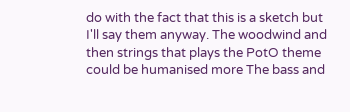do with the fact that this is a sketch but I'll say them anyway. The woodwind and then strings that plays the PotO theme could be humanised more The bass and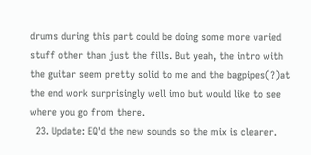drums during this part could be doing some more varied stuff other than just the fills. But yeah, the intro with the guitar seem pretty solid to me and the bagpipes(?)at the end work surprisingly well imo but would like to see where you go from there.
  23. Update: EQ'd the new sounds so the mix is clearer.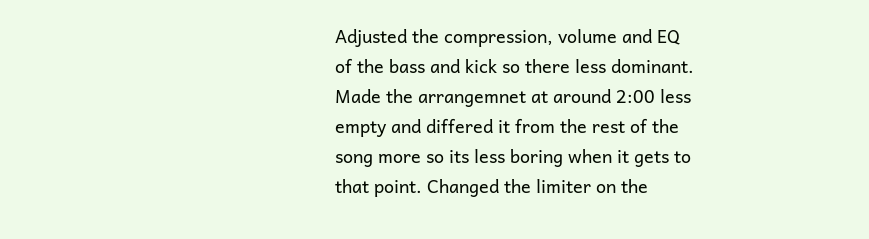Adjusted the compression, volume and EQ of the bass and kick so there less dominant. Made the arrangemnet at around 2:00 less empty and differed it from the rest of the song more so its less boring when it gets to that point. Changed the limiter on the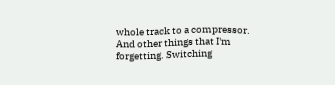whole track to a compressor. And other things that I'm forgetting. Switching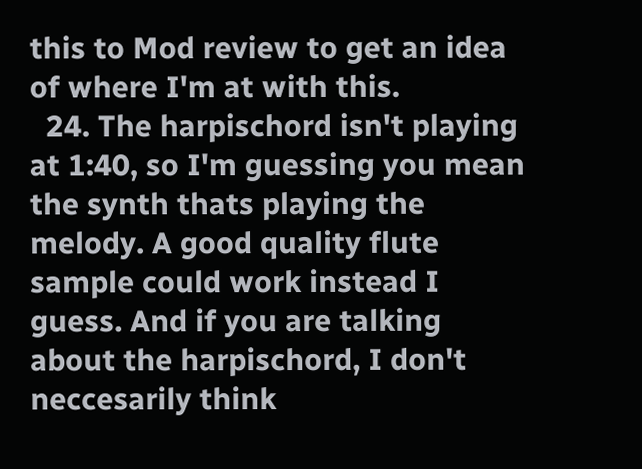this to Mod review to get an idea of where I'm at with this.
  24. The harpischord isn't playing at 1:40, so I'm guessing you mean the synth thats playing the melody. A good quality flute sample could work instead I guess. And if you are talking about the harpischord, I don't neccesarily think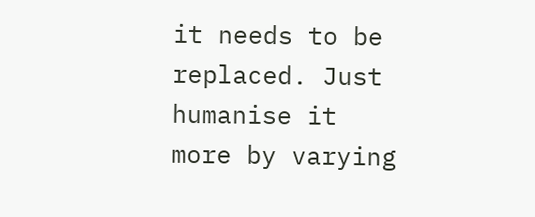it needs to be replaced. Just humanise it more by varying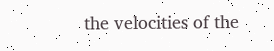the velocities of the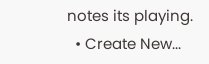notes its playing.
  • Create New...